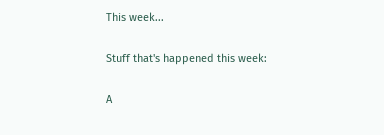This week...

Stuff that's happened this week:

A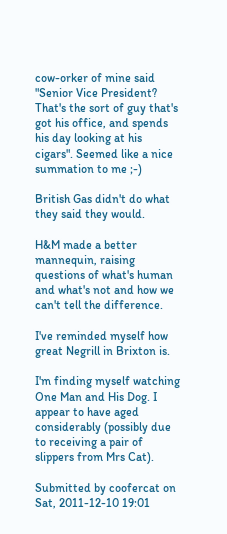cow-orker of mine said "Senior Vice President? That's the sort of guy that's got his office, and spends his day looking at his cigars". Seemed like a nice summation to me ;-)

British Gas didn't do what they said they would.

H&M made a better mannequin, raising questions of what's human and what's not and how we can't tell the difference.

I've reminded myself how great Negrill in Brixton is.

I'm finding myself watching One Man and His Dog. I appear to have aged considerably (possibly due to receiving a pair of slippers from Mrs Cat).

Submitted by coofercat on Sat, 2011-12-10 19:01